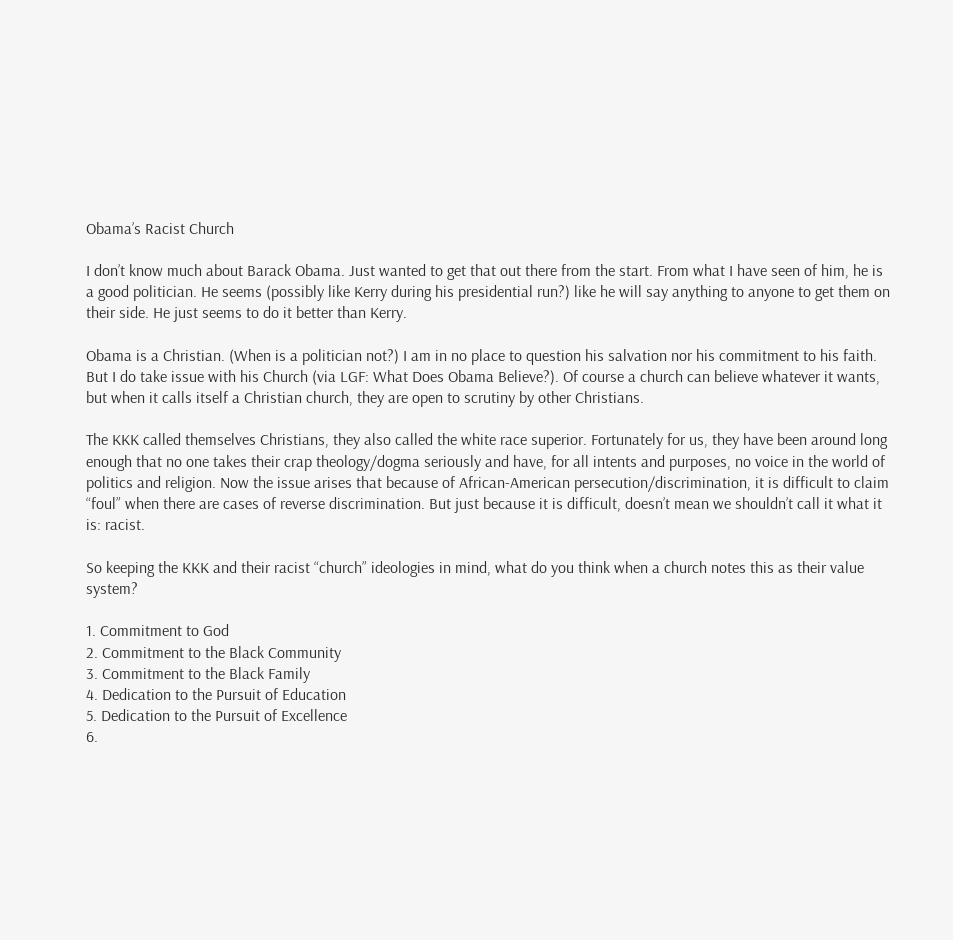Obama’s Racist Church

I don’t know much about Barack Obama. Just wanted to get that out there from the start. From what I have seen of him, he is a good politician. He seems (possibly like Kerry during his presidential run?) like he will say anything to anyone to get them on their side. He just seems to do it better than Kerry.

Obama is a Christian. (When is a politician not?) I am in no place to question his salvation nor his commitment to his faith. But I do take issue with his Church (via LGF: What Does Obama Believe?). Of course a church can believe whatever it wants, but when it calls itself a Christian church, they are open to scrutiny by other Christians.

The KKK called themselves Christians, they also called the white race superior. Fortunately for us, they have been around long enough that no one takes their crap theology/dogma seriously and have, for all intents and purposes, no voice in the world of politics and religion. Now the issue arises that because of African-American persecution/discrimination, it is difficult to claim “foul” when there are cases of reverse discrimination. But just because it is difficult, doesn’t mean we shouldn’t call it what it is: racist.

So keeping the KKK and their racist “church” ideologies in mind, what do you think when a church notes this as their value system?

1. Commitment to God
2. Commitment to the Black Community
3. Commitment to the Black Family
4. Dedication to the Pursuit of Education
5. Dedication to the Pursuit of Excellence
6.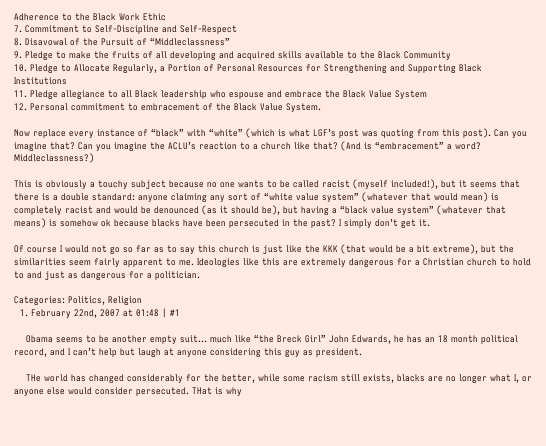Adherence to the Black Work Ethic
7. Commitment to Self-Discipline and Self-Respect
8. Disavowal of the Pursuit of “Middleclassness”
9. Pledge to make the fruits of all developing and acquired skills available to the Black Community
10. Pledge to Allocate Regularly, a Portion of Personal Resources for Strengthening and Supporting Black Institutions
11. Pledge allegiance to all Black leadership who espouse and embrace the Black Value System
12. Personal commitment to embracement of the Black Value System.

Now replace every instance of “black” with “white” (which is what LGF’s post was quoting from this post). Can you imagine that? Can you imagine the ACLU’s reaction to a church like that? (And is “embracement” a word? Middleclassness?)

This is obviously a touchy subject because no one wants to be called racist (myself included!), but it seems that there is a double standard: anyone claiming any sort of “white value system” (whatever that would mean) is completely racist and would be denounced (as it should be), but having a “black value system” (whatever that means) is somehow ok because blacks have been persecuted in the past? I simply don’t get it.

Of course I would not go so far as to say this church is just like the KKK (that would be a bit extreme), but the similarities seem fairly apparent to me. Ideologies like this are extremely dangerous for a Christian church to hold to and just as dangerous for a politician.

Categories: Politics, Religion
  1. February 22nd, 2007 at 01:48 | #1

    Obama seems to be another empty suit… much like “the Breck Girl” John Edwards, he has an 18 month political record, and I can’t help but laugh at anyone considering this guy as president.

    THe world has changed considerably for the better, while some racism still exists, blacks are no longer what I, or anyone else would consider persecuted. THat is why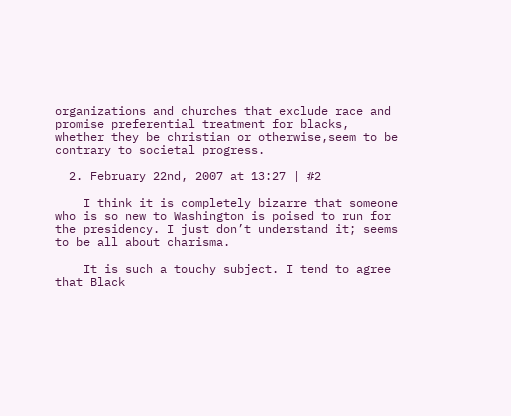organizations and churches that exclude race and promise preferential treatment for blacks, whether they be christian or otherwise,seem to be contrary to societal progress.

  2. February 22nd, 2007 at 13:27 | #2

    I think it is completely bizarre that someone who is so new to Washington is poised to run for the presidency. I just don’t understand it; seems to be all about charisma.

    It is such a touchy subject. I tend to agree that Black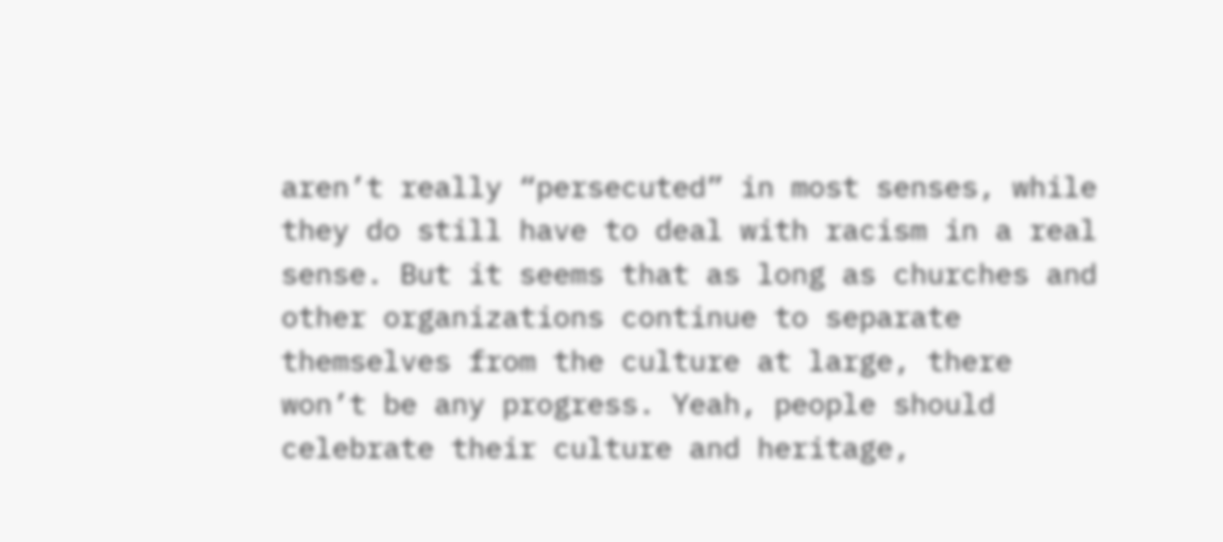aren’t really “persecuted” in most senses, while they do still have to deal with racism in a real sense. But it seems that as long as churches and other organizations continue to separate themselves from the culture at large, there won’t be any progress. Yeah, people should celebrate their culture and heritage,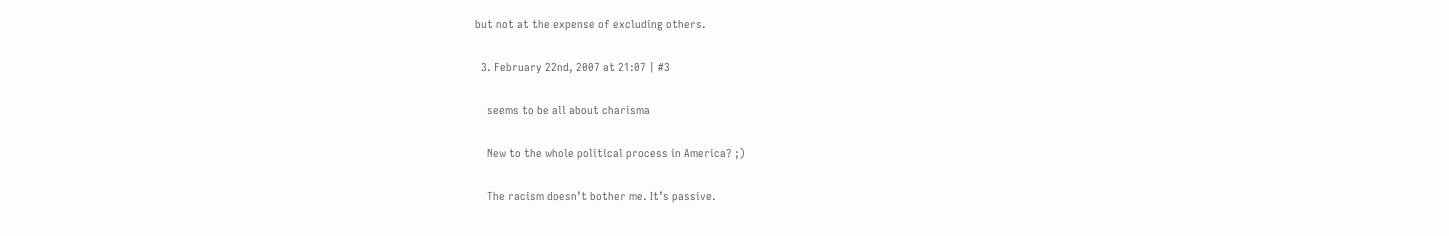but not at the expense of excluding others.

  3. February 22nd, 2007 at 21:07 | #3

    seems to be all about charisma

    New to the whole political process in America? ;)

    The racism doesn’t bother me. It’s passive.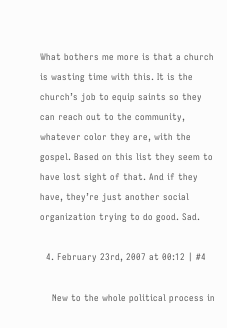What bothers me more is that a church is wasting time with this. It is the church’s job to equip saints so they can reach out to the community, whatever color they are, with the gospel. Based on this list they seem to have lost sight of that. And if they have, they’re just another social organization trying to do good. Sad.

  4. February 23rd, 2007 at 00:12 | #4

    New to the whole political process in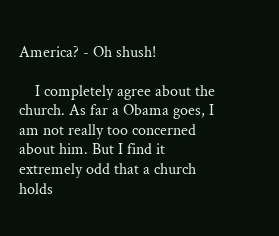America? - Oh shush!

    I completely agree about the church. As far a Obama goes, I am not really too concerned about him. But I find it extremely odd that a church holds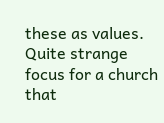these as values. Quite strange focus for a church that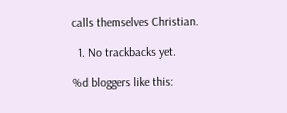calls themselves Christian.

  1. No trackbacks yet.

%d bloggers like this: